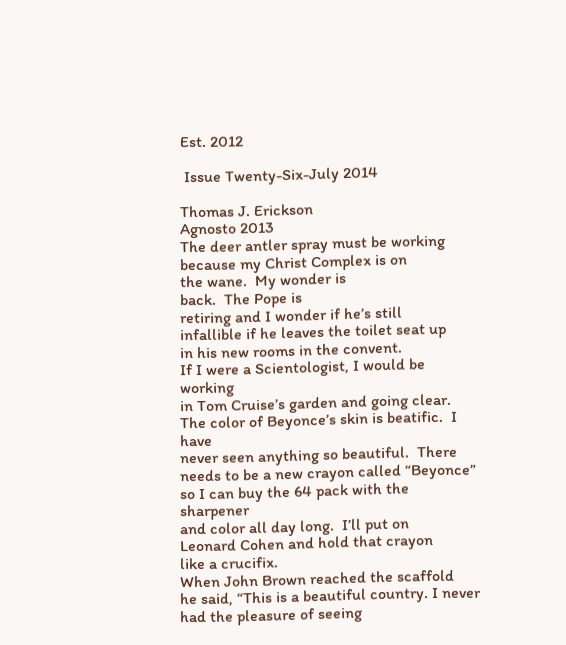Est. 2012

 Issue Twenty-Six-July 2014

Thomas J. Erickson
Agnosto 2013
The deer antler spray must be working
because my Christ Complex is on
the wane.  My wonder is
back.  The Pope is
retiring and I wonder if he’s still
infallible if he leaves the toilet seat up
in his new rooms in the convent.
If I were a Scientologist, I would be working
in Tom Cruise’s garden and going clear.
The color of Beyonce’s skin is beatific.  I have
never seen anything so beautiful.  There
needs to be a new crayon called “Beyonce”
so I can buy the 64 pack with the sharpener
and color all day long.  I’ll put on
Leonard Cohen and hold that crayon
like a crucifix.
When John Brown reached the scaffold
he said, “This is a beautiful country. I never
had the pleasure of seeing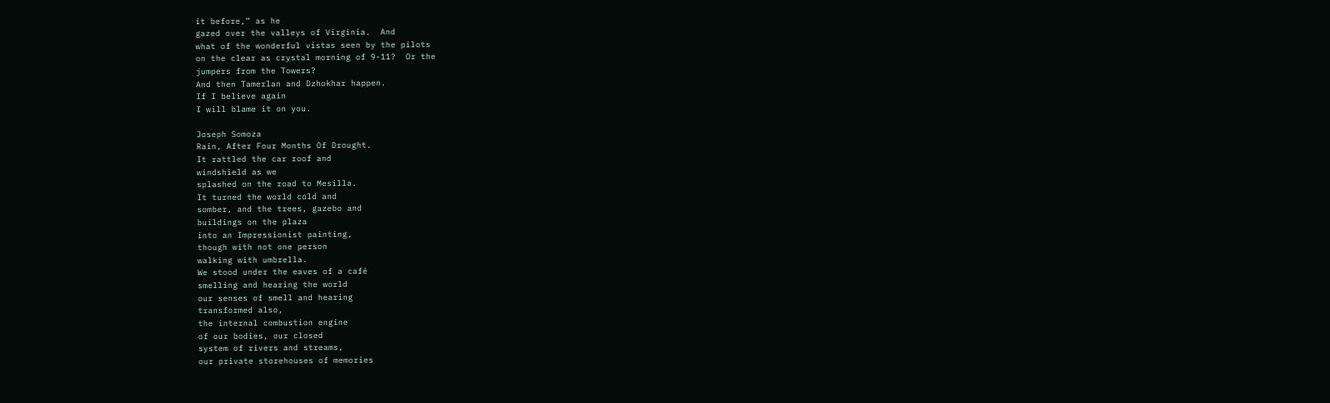it before,” as he
gazed over the valleys of Virginia.  And
what of the wonderful vistas seen by the pilots
on the clear as crystal morning of 9-11?  Or the
jumpers from the Towers?
And then Tamerlan and Dzhokhar happen.
If I believe again
I will blame it on you.

Joseph Somoza
Rain, After Four Months Of Drought.
It rattled the car roof and
windshield as we
splashed on the road to Mesilla.
It turned the world cold and
somber, and the trees, gazebo and
buildings on the plaza
into an Impressionist painting,
though with not one person
walking with umbrella.
We stood under the eaves of a café
smelling and hearing the world
our senses of smell and hearing
transformed also,
the internal combustion engine
of our bodies, our closed
system of rivers and streams,
our private storehouses of memories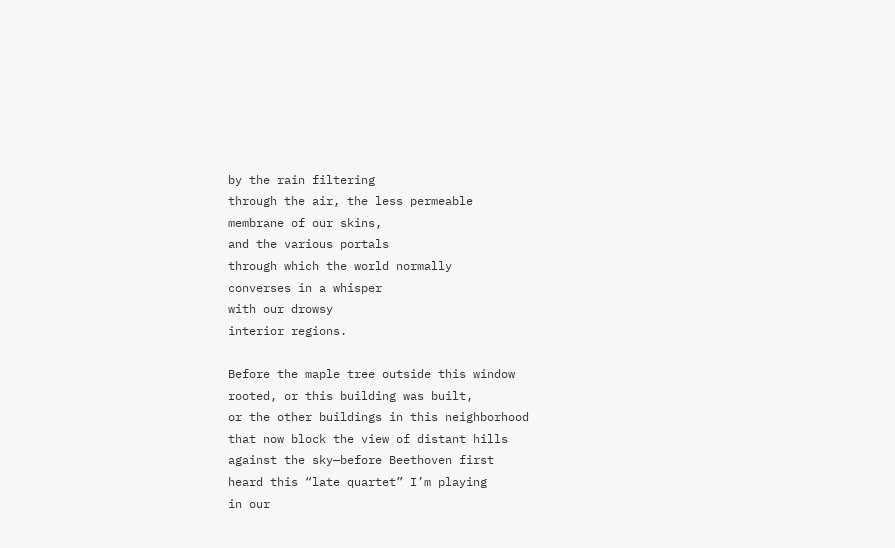by the rain filtering
through the air, the less permeable
membrane of our skins,
and the various portals
through which the world normally
converses in a whisper
with our drowsy
interior regions.

Before the maple tree outside this window
rooted, or this building was built,
or the other buildings in this neighborhood
that now block the view of distant hills
against the sky—before Beethoven first
heard this “late quartet” I’m playing
in our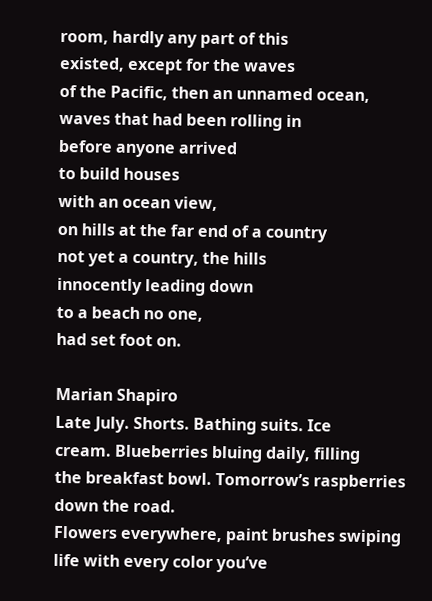room, hardly any part of this
existed, except for the waves
of the Pacific, then an unnamed ocean,
waves that had been rolling in
before anyone arrived
to build houses
with an ocean view,
on hills at the far end of a country
not yet a country, the hills
innocently leading down
to a beach no one,
had set foot on.

Marian Shapiro
Late July. Shorts. Bathing suits. Ice
cream. Blueberries bluing daily, filling
the breakfast bowl. Tomorrow’s raspberries down the road.
Flowers everywhere, paint brushes swiping
life with every color you’ve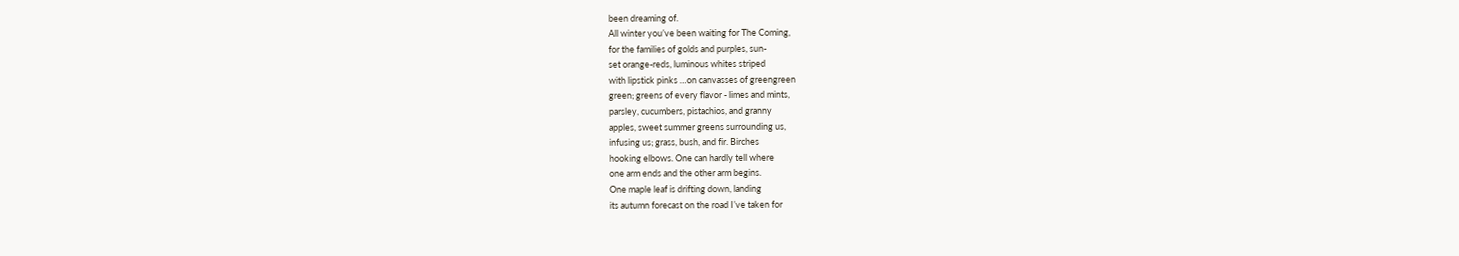been dreaming of.
All winter you’ve been waiting for The Coming,
for the families of golds and purples, sun-
set orange-reds, luminous whites striped
with lipstick pinks …on canvasses of greengreen
green; greens of every flavor - limes and mints,
parsley, cucumbers, pistachios, and granny
apples, sweet summer greens surrounding us,
infusing us; grass, bush, and fir. Birches
hooking elbows. One can hardly tell where
one arm ends and the other arm begins.
One maple leaf is drifting down, landing
its autumn forecast on the road I’ve taken for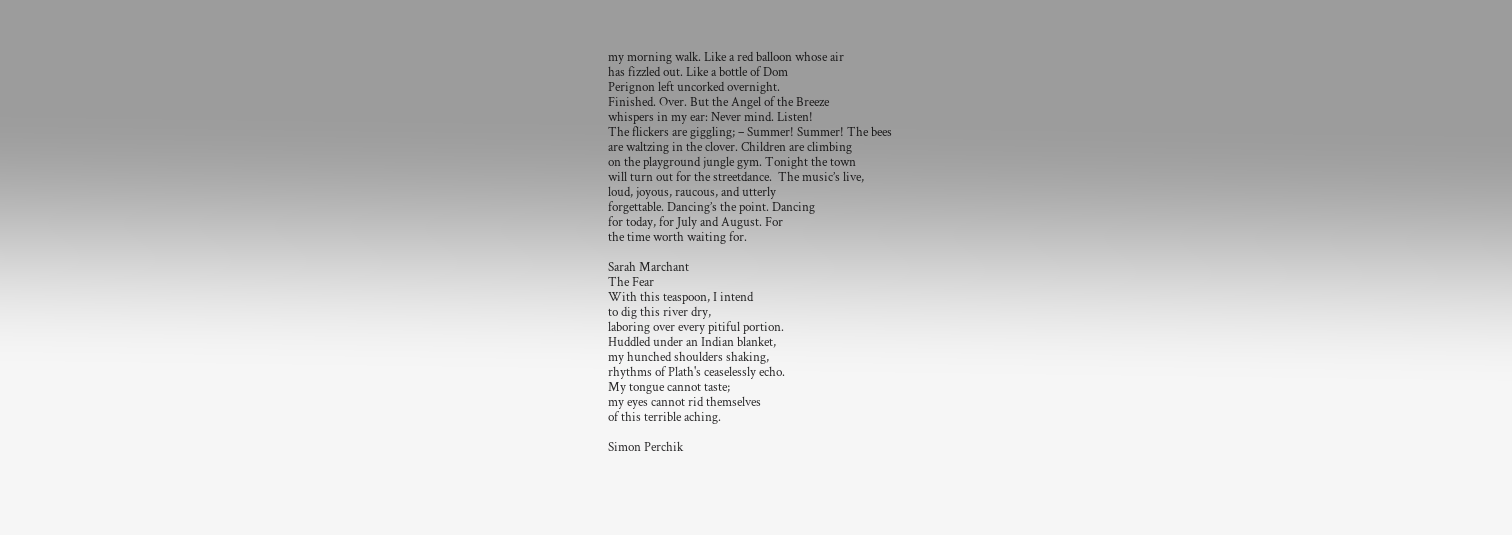my morning walk. Like a red balloon whose air
has fizzled out. Like a bottle of Dom
Perignon left uncorked overnight.
Finished. Over. But the Angel of the Breeze
whispers in my ear: Never mind. Listen!
The flickers are giggling; – Summer! Summer! The bees
are waltzing in the clover. Children are climbing
on the playground jungle gym. Tonight the town
will turn out for the streetdance.  The music’s live,
loud, joyous, raucous, and utterly
forgettable. Dancing’s the point. Dancing
for today, for July and August. For
the time worth waiting for.

Sarah Marchant
The Fear
With this teaspoon, I intend
to dig this river dry,
laboring over every pitiful portion.
Huddled under an Indian blanket,
my hunched shoulders shaking,
rhythms of Plath's ceaselessly echo.
My tongue cannot taste;
my eyes cannot rid themselves
of this terrible aching.

Simon Perchik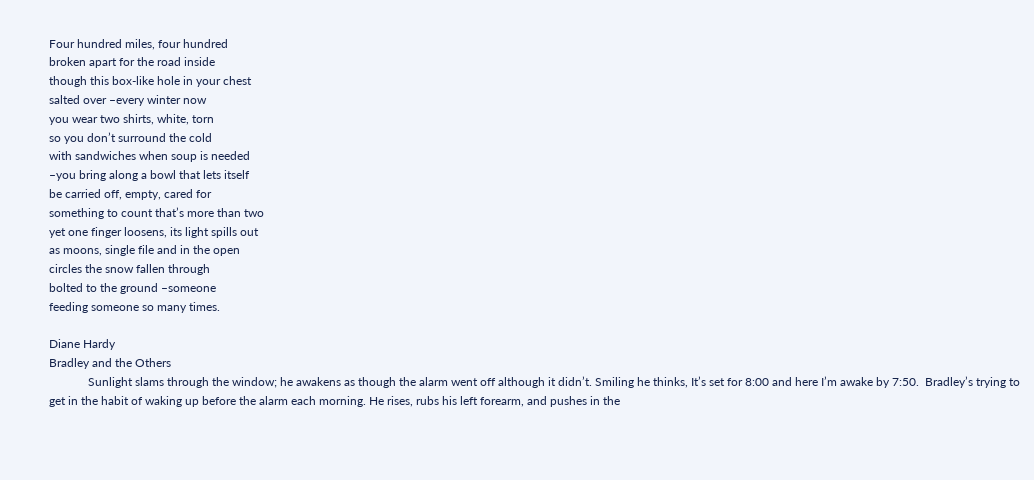Four hundred miles, four hundred
broken apart for the road inside
though this box-like hole in your chest
salted over –every winter now
you wear two shirts, white, torn
so you don’t surround the cold
with sandwiches when soup is needed
–you bring along a bowl that lets itself
be carried off, empty, cared for
something to count that’s more than two
yet one finger loosens, its light spills out
as moons, single file and in the open
circles the snow fallen through
bolted to the ground –someone
feeding someone so many times.

Diane Hardy
Bradley and the Others
             Sunlight slams through the window; he awakens as though the alarm went off although it didn’t. Smiling he thinks, It’s set for 8:00 and here I’m awake by 7:50.  Bradley’s trying to get in the habit of waking up before the alarm each morning. He rises, rubs his left forearm, and pushes in the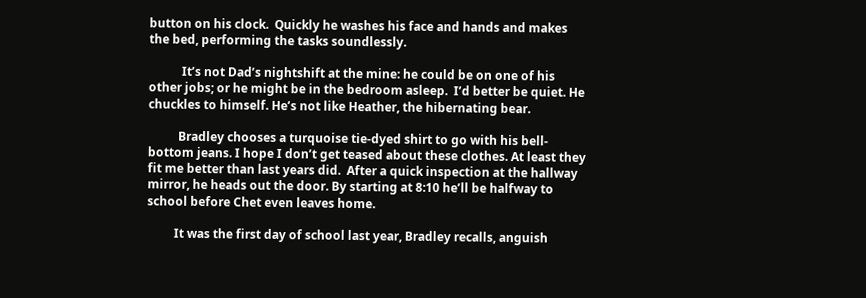button on his clock.  Quickly he washes his face and hands and makes the bed, performing the tasks soundlessly.

           It’s not Dad’s nightshift at the mine: he could be on one of his other jobs; or he might be in the bedroom asleep.  I’d better be quiet. He chuckles to himself. He’s not like Heather, the hibernating bear.

          Bradley chooses a turquoise tie-dyed shirt to go with his bell-bottom jeans. I hope I don’t get teased about these clothes. At least they fit me better than last years did.  After a quick inspection at the hallway mirror, he heads out the door. By starting at 8:10 he’ll be halfway to school before Chet even leaves home.

         It was the first day of school last year, Bradley recalls, anguish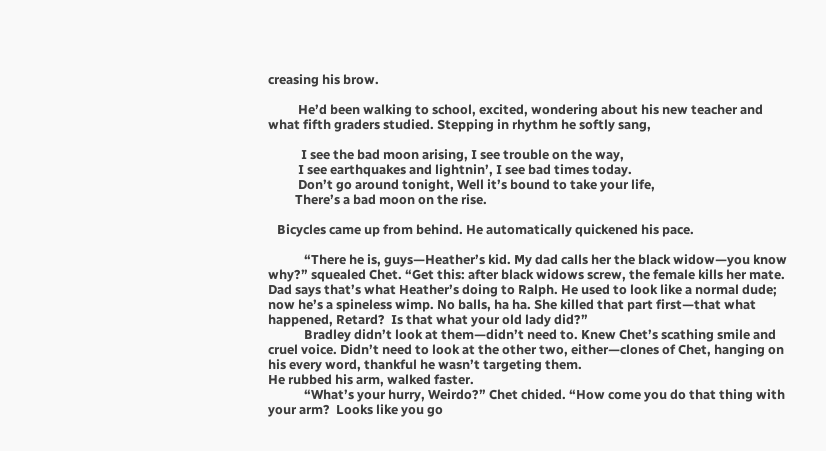creasing his brow.

          He’d been walking to school, excited, wondering about his new teacher and what fifth graders studied. Stepping in rhythm he softly sang,

           I see the bad moon arising, I see trouble on the way,
          I see earthquakes and lightnin’, I see bad times today.
          Don’t go around tonight, Well it’s bound to take your life,
         There’s a bad moon on the rise.

   Bicycles came up from behind. He automatically quickened his pace.

            “There he is, guys—Heather’s kid. My dad calls her the black widow—you know why?” squealed Chet. “Get this: after black widows screw, the female kills her mate.  Dad says that’s what Heather’s doing to Ralph. He used to look like a normal dude; now he’s a spineless wimp. No balls, ha ha. She killed that part first—that what happened, Retard?  Is that what your old lady did?”
            Bradley didn’t look at them—didn’t need to. Knew Chet’s scathing smile and cruel voice. Didn’t need to look at the other two, either—clones of Chet, hanging on his every word, thankful he wasn’t targeting them.
He rubbed his arm, walked faster.
            “What’s your hurry, Weirdo?” Chet chided. “How come you do that thing with your arm?  Looks like you go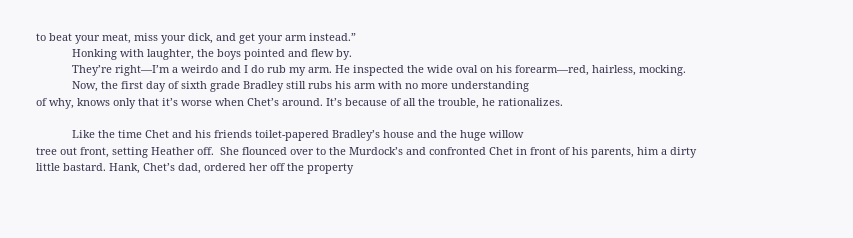to beat your meat, miss your dick, and get your arm instead.”
            Honking with laughter, the boys pointed and flew by.
            They’re right—I’m a weirdo and I do rub my arm. He inspected the wide oval on his forearm—red, hairless, mocking.
            Now, the first day of sixth grade Bradley still rubs his arm with no more understanding
of why, knows only that it’s worse when Chet’s around. It’s because of all the trouble, he rationalizes.

            Like the time Chet and his friends toilet-papered Bradley’s house and the huge willow
tree out front, setting Heather off.  She flounced over to the Murdock’s and confronted Chet in front of his parents, him a dirty little bastard. Hank, Chet’s dad, ordered her off the property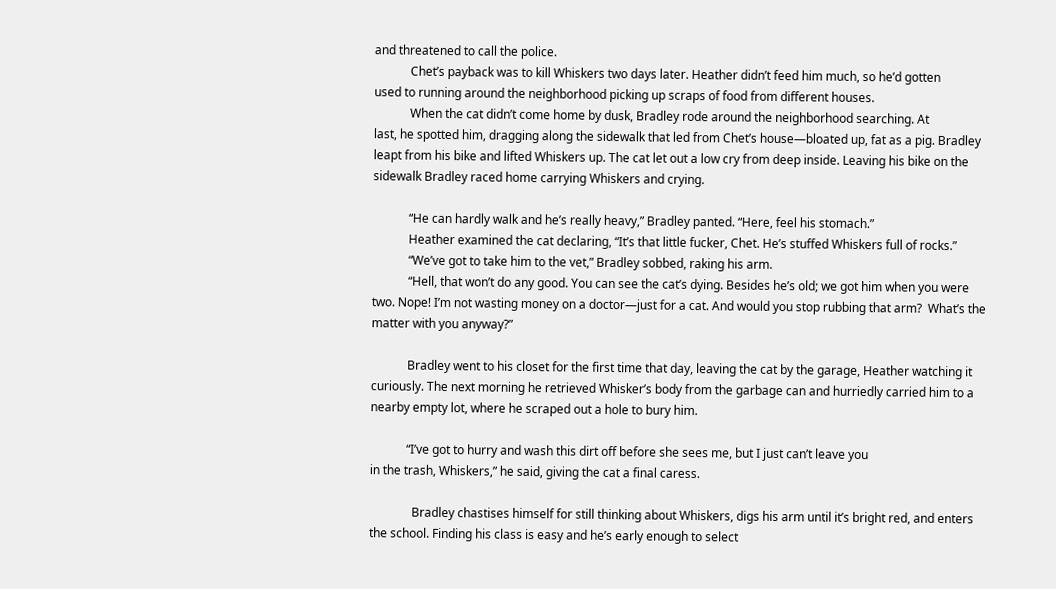and threatened to call the police.
            Chet’s payback was to kill Whiskers two days later. Heather didn’t feed him much, so he’d gotten
used to running around the neighborhood picking up scraps of food from different houses.
            When the cat didn’t come home by dusk, Bradley rode around the neighborhood searching. At
last, he spotted him, dragging along the sidewalk that led from Chet’s house—bloated up, fat as a pig. Bradley leapt from his bike and lifted Whiskers up. The cat let out a low cry from deep inside. Leaving his bike on the sidewalk Bradley raced home carrying Whiskers and crying.

            “He can hardly walk and he’s really heavy,” Bradley panted. “Here, feel his stomach.”
            Heather examined the cat declaring, “It’s that little fucker, Chet. He’s stuffed Whiskers full of rocks.”
            “We’ve got to take him to the vet,” Bradley sobbed, raking his arm.
            “Hell, that won’t do any good. You can see the cat’s dying. Besides he’s old; we got him when you were two. Nope! I’m not wasting money on a doctor—just for a cat. And would you stop rubbing that arm?  What’s the
matter with you anyway?”

            Bradley went to his closet for the first time that day, leaving the cat by the garage, Heather watching it curiously. The next morning he retrieved Whisker’s body from the garbage can and hurriedly carried him to a nearby empty lot, where he scraped out a hole to bury him.

            “I’ve got to hurry and wash this dirt off before she sees me, but I just can’t leave you
in the trash, Whiskers,” he said, giving the cat a final caress.

              Bradley chastises himself for still thinking about Whiskers, digs his arm until it’s bright red, and enters the school. Finding his class is easy and he’s early enough to select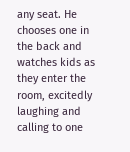any seat. He chooses one in the back and watches kids as they enter the room, excitedly laughing and calling to one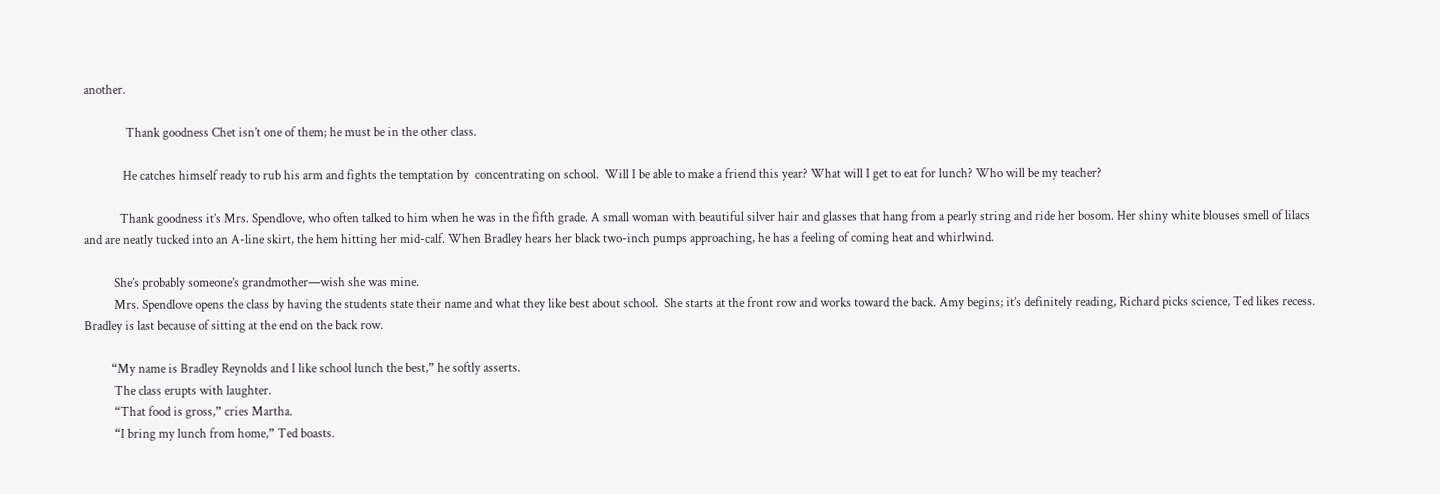another.

              Thank goodness Chet isn’t one of them; he must be in the other class.

             He catches himself ready to rub his arm and fights the temptation by  concentrating on school.  Will I be able to make a friend this year? What will I get to eat for lunch? Who will be my teacher?

            Thank goodness it’s Mrs. Spendlove, who often talked to him when he was in the fifth grade. A small woman with beautiful silver hair and glasses that hang from a pearly string and ride her bosom. Her shiny white blouses smell of lilacs and are neatly tucked into an A-line skirt, the hem hitting her mid-calf. When Bradley hears her black two-inch pumps approaching, he has a feeling of coming heat and whirlwind.

          She’s probably someone’s grandmother—wish she was mine.
          Mrs. Spendlove opens the class by having the students state their name and what they like best about school.  She starts at the front row and works toward the back. Amy begins; it’s definitely reading, Richard picks science, Ted likes recess. Bradley is last because of sitting at the end on the back row.

         “My name is Bradley Reynolds and I like school lunch the best,” he softly asserts.
          The class erupts with laughter.
          “That food is gross,” cries Martha.
          “I bring my lunch from home,” Ted boasts.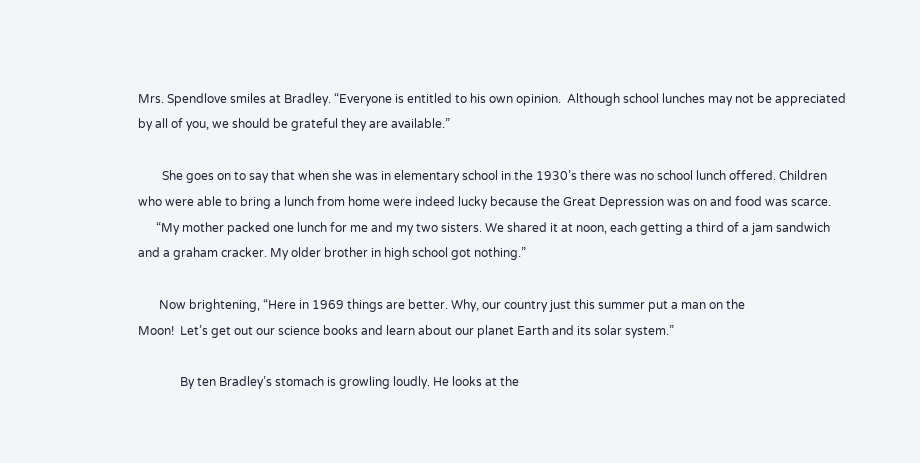Mrs. Spendlove smiles at Bradley. “Everyone is entitled to his own opinion.  Although school lunches may not be appreciated by all of you, we should be grateful they are available.”

        She goes on to say that when she was in elementary school in the 1930’s there was no school lunch offered. Children who were able to bring a lunch from home were indeed lucky because the Great Depression was on and food was scarce.
      “My mother packed one lunch for me and my two sisters. We shared it at noon, each getting a third of a jam sandwich and a graham cracker. My older brother in high school got nothing.”

       Now brightening, “Here in 1969 things are better. Why, our country just this summer put a man on the
Moon!  Let’s get out our science books and learn about our planet Earth and its solar system.”

              By ten Bradley’s stomach is growling loudly. He looks at the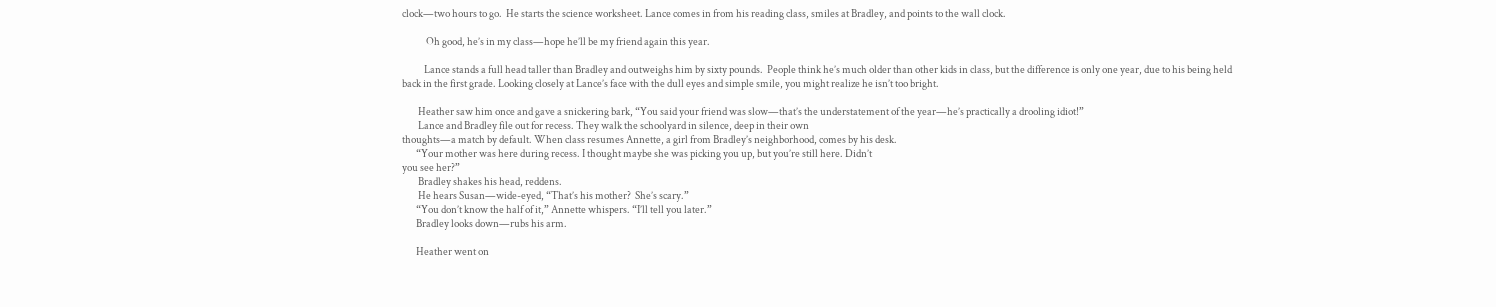clock—two hours to go.  He starts the science worksheet. Lance comes in from his reading class, smiles at Bradley, and points to the wall clock.

            Oh good, he’s in my class—hope he’ll be my friend again this year.

           Lance stands a full head taller than Bradley and outweighs him by sixty pounds.  People think he’s much older than other kids in class, but the difference is only one year, due to his being held back in the first grade. Looking closely at Lance’s face with the dull eyes and simple smile, you might realize he isn’t too bright.

        Heather saw him once and gave a snickering bark, “You said your friend was slow—that’s the understatement of the year—he’s practically a drooling idiot!”
        Lance and Bradley file out for recess. They walk the schoolyard in silence, deep in their own
thoughts—a match by default. When class resumes Annette, a girl from Bradley’s neighborhood, comes by his desk.
       “Your mother was here during recess. I thought maybe she was picking you up, but you’re still here. Didn’t
you see her?”
        Bradley shakes his head, reddens.
        He hears Susan—wide-eyed, “That’s his mother?  She’s scary.”
       “You don’t know the half of it,” Annette whispers. “I’ll tell you later.”
       Bradley looks down—rubs his arm.

       Heather went on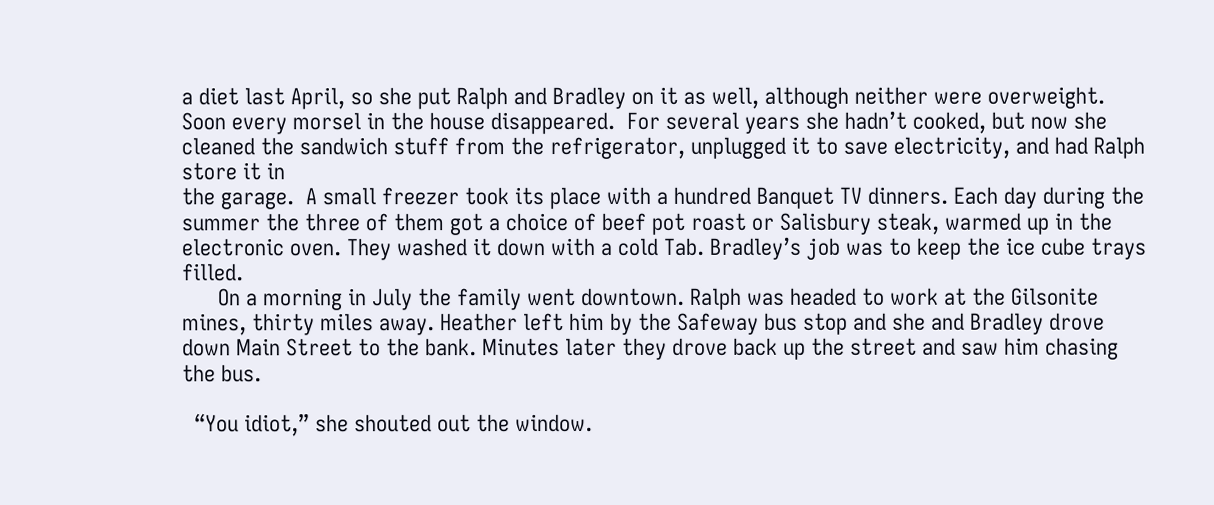a diet last April, so she put Ralph and Bradley on it as well, although neither were overweight. Soon every morsel in the house disappeared.  For several years she hadn’t cooked, but now she cleaned the sandwich stuff from the refrigerator, unplugged it to save electricity, and had Ralph store it in
the garage.  A small freezer took its place with a hundred Banquet TV dinners. Each day during the summer the three of them got a choice of beef pot roast or Salisbury steak, warmed up in the electronic oven. They washed it down with a cold Tab. Bradley’s job was to keep the ice cube trays filled.
      On a morning in July the family went downtown. Ralph was headed to work at the Gilsonite mines, thirty miles away. Heather left him by the Safeway bus stop and she and Bradley drove down Main Street to the bank. Minutes later they drove back up the street and saw him chasing the bus.

  “You idiot,” she shouted out the window.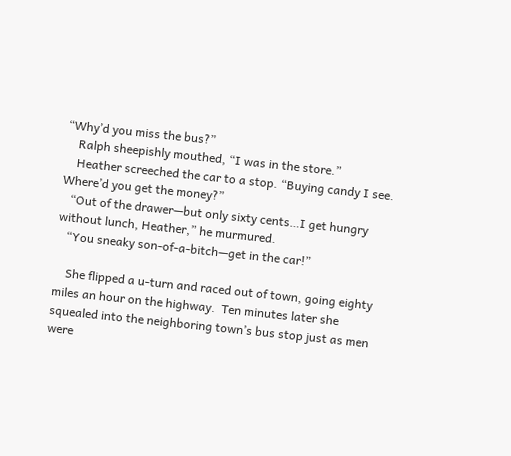“Why’d you miss the bus?”
    Ralph sheepishly mouthed, “I was in the store.”
    Heather screeched the car to a stop. “Buying candy I see. Where’d you get the money?”
   “Out of the drawer—but only sixty cents…I get hungry without lunch, Heather,” he murmured.
   “You sneaky son-of-a-bitch—get in the car!”

    She flipped a u-turn and raced out of town, going eighty miles an hour on the highway.  Ten minutes later she squealed into the neighboring town’s bus stop just as men were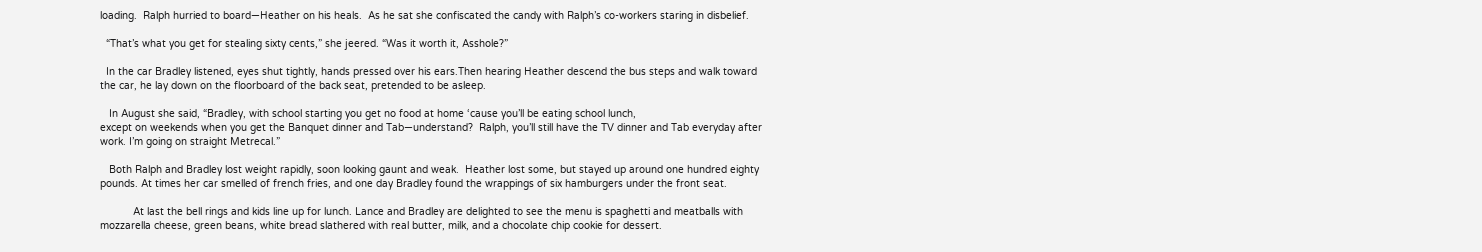loading.  Ralph hurried to board—Heather on his heals.  As he sat she confiscated the candy with Ralph’s co-workers staring in disbelief.

  “That’s what you get for stealing sixty cents,” she jeered. “Was it worth it, Asshole?”

  In the car Bradley listened, eyes shut tightly, hands pressed over his ears.Then hearing Heather descend the bus steps and walk toward the car, he lay down on the floorboard of the back seat, pretended to be asleep.

   In August she said, “Bradley, with school starting you get no food at home ‘cause you’ll be eating school lunch,
except on weekends when you get the Banquet dinner and Tab—understand?  Ralph, you’ll still have the TV dinner and Tab everyday after work. I’m going on straight Metrecal.”

   Both Ralph and Bradley lost weight rapidly, soon looking gaunt and weak.  Heather lost some, but stayed up around one hundred eighty pounds. At times her car smelled of french fries, and one day Bradley found the wrappings of six hamburgers under the front seat.

           At last the bell rings and kids line up for lunch. Lance and Bradley are delighted to see the menu is spaghetti and meatballs with mozzarella cheese, green beans, white bread slathered with real butter, milk, and a chocolate chip cookie for dessert.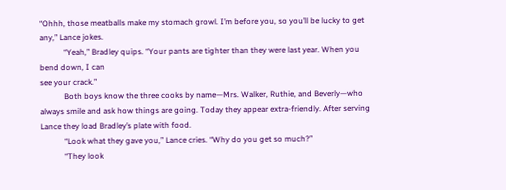“Ohhh, those meatballs make my stomach growl. I’m before you, so you’ll be lucky to get any,” Lance jokes.
            “Yeah,” Bradley quips. “Your pants are tighter than they were last year. When you bend down, I can
see your crack.”
            Both boys know the three cooks by name—Mrs. Walker, Ruthie, and Beverly—who always smile and ask how things are going. Today they appear extra-friendly. After serving Lance they load Bradley’s plate with food.
            “Look what they gave you,” Lance cries. “Why do you get so much?”
            “They look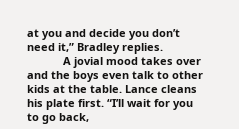at you and decide you don’t need it,” Bradley replies.
            A jovial mood takes over and the boys even talk to other kids at the table. Lance cleans his plate first. “I’ll wait for you to go back,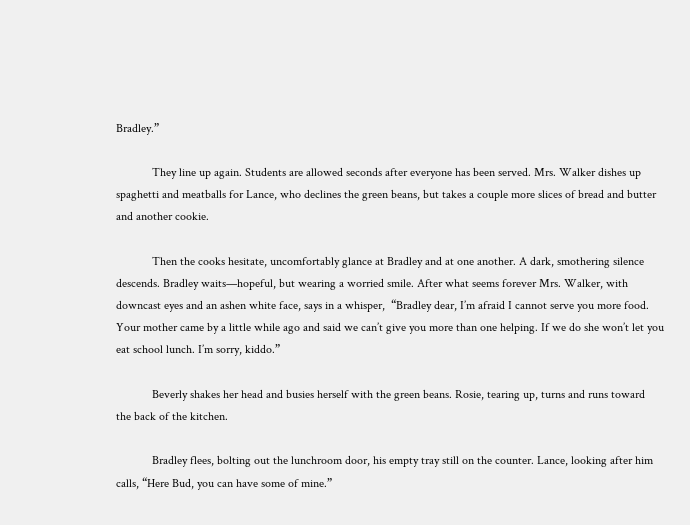Bradley.”

            They line up again. Students are allowed seconds after everyone has been served. Mrs. Walker dishes up spaghetti and meatballs for Lance, who declines the green beans, but takes a couple more slices of bread and butter and another cookie.

            Then the cooks hesitate, uncomfortably glance at Bradley and at one another. A dark, smothering silence descends. Bradley waits—hopeful, but wearing a worried smile. After what seems forever Mrs. Walker, with downcast eyes and an ashen white face, says in a whisper,  “Bradley dear, I’m afraid I cannot serve you more food. Your mother came by a little while ago and said we can’t give you more than one helping. If we do she won’t let you eat school lunch. I’m sorry, kiddo.”

            Beverly shakes her head and busies herself with the green beans. Rosie, tearing up, turns and runs toward
the back of the kitchen.

            Bradley flees, bolting out the lunchroom door, his empty tray still on the counter. Lance, looking after him calls, “Here Bud, you can have some of mine.”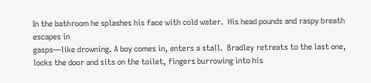In the bathroom he splashes his face with cold water.  His head pounds and raspy breath escapes in
gasps—like drowning. A boy comes in, enters a stall.  Bradley retreats to the last one, locks the door and sits on the toilet, fingers burrowing into his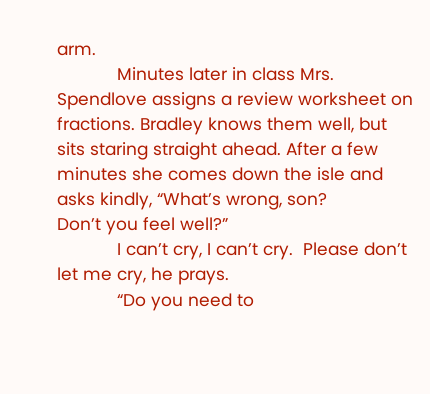arm.
            Minutes later in class Mrs. Spendlove assigns a review worksheet on fractions. Bradley knows them well, but sits staring straight ahead. After a few minutes she comes down the isle and asks kindly, “What’s wrong, son?
Don’t you feel well?”
            I can’t cry, I can’t cry.  Please don’t let me cry, he prays.
            “Do you need to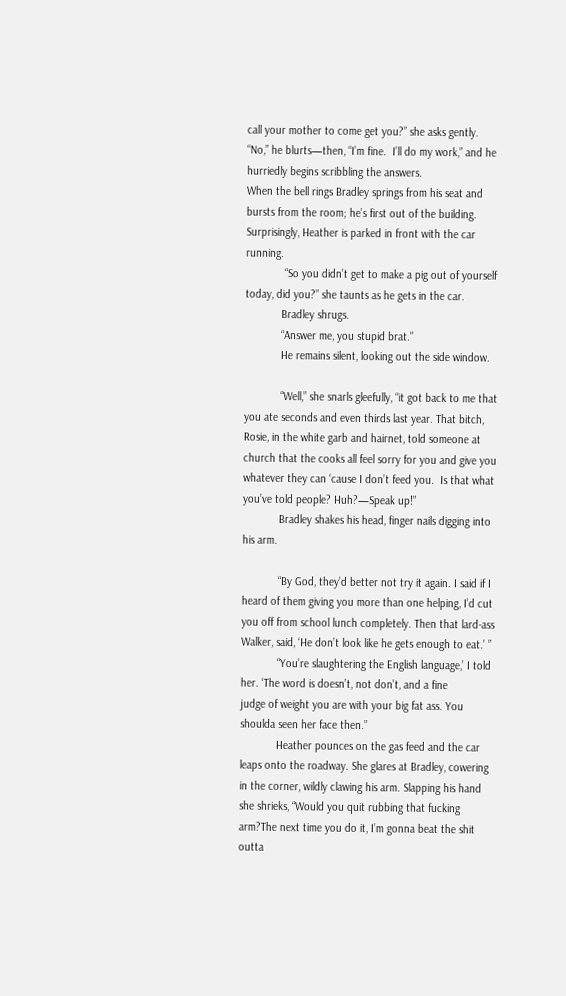call your mother to come get you?” she asks gently.
“No,” he blurts—then, “I’m fine.  I’ll do my work,” and he hurriedly begins scribbling the answers.
When the bell rings Bradley springs from his seat and bursts from the room; he’s first out of the building.
Surprisingly, Heather is parked in front with the car running.
             “So you didn’t get to make a pig out of yourself today, did you?” she taunts as he gets in the car.
            Bradley shrugs.
            “Answer me, you stupid brat.”
            He remains silent, looking out the side window.

            “Well,” she snarls gleefully, “it got back to me that you ate seconds and even thirds last year. That bitch, Rosie, in the white garb and hairnet, told someone at church that the cooks all feel sorry for you and give you whatever they can ‘cause I don’t feed you.  Is that what you’ve told people? Huh?—Speak up!”
            Bradley shakes his head, finger nails digging into his arm.

            “By God, they’d better not try it again. I said if I heard of them giving you more than one helping, I’d cut you off from school lunch completely. Then that lard-ass Walker, said, ‘He don’t look like he gets enough to eat.’ ”
            “You’re slaughtering the English language,’ I told her. ‘The word is doesn’t, not don’t, and a fine
judge of weight you are with your big fat ass. You shoulda seen her face then.”
            Heather pounces on the gas feed and the car leaps onto the roadway. She glares at Bradley, cowering in the corner, wildly clawing his arm. Slapping his hand she shrieks, “Would you quit rubbing that fucking arm?The next time you do it, I’m gonna beat the shit outta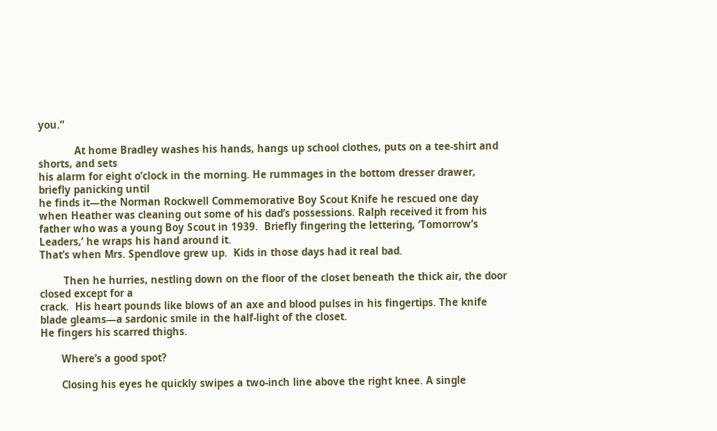you.”

            At home Bradley washes his hands, hangs up school clothes, puts on a tee-shirt and shorts, and sets
his alarm for eight o’clock in the morning. He rummages in the bottom dresser drawer, briefly panicking until
he finds it—the Norman Rockwell Commemorative Boy Scout Knife he rescued one day when Heather was cleaning out some of his dad’s possessions. Ralph received it from his father who was a young Boy Scout in 1939.  Briefly fingering the lettering, ‘Tomorrow’s Leaders,’ he wraps his hand around it.
That’s when Mrs. Spendlove grew up.  Kids in those days had it real bad.

        Then he hurries, nestling down on the floor of the closet beneath the thick air, the door closed except for a
crack.  His heart pounds like blows of an axe and blood pulses in his fingertips. The knife blade gleams—a sardonic smile in the half-light of the closet.
He fingers his scarred thighs.

       Where’s a good spot?

       Closing his eyes he quickly swipes a two-inch line above the right knee. A single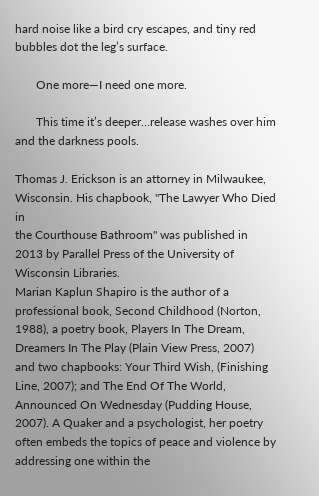hard noise like a bird cry escapes, and tiny red bubbles dot the leg’s surface.

       One more—I need one more.

       This time it’s deeper…release washes over him and the darkness pools.

Thomas J. Erickson is an attorney in Milwaukee, Wisconsin. His chapbook, "The Lawyer Who Died in
the Courthouse Bathroom" was published in 2013 by Parallel Press of the University of Wisconsin Libraries.
Marian Kaplun Shapiro is the author of a professional book, Second Childhood (Norton, 1988), a poetry book, Players In The Dream, Dreamers In The Play (Plain View Press, 2007) and two chapbooks: Your Third Wish, (Finishing Line, 2007); and The End Of The World, Announced On Wednesday (Pudding House, 2007). A Quaker and a psychologist, her poetry often embeds the topics of peace and violence by addressing one within the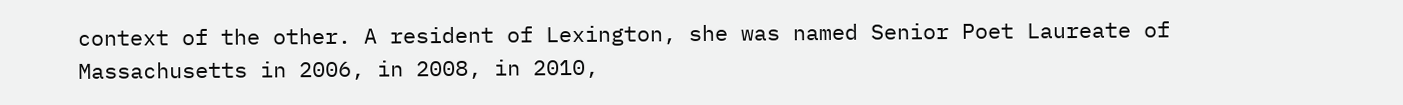context of the other. A resident of Lexington, she was named Senior Poet Laureate of Massachusetts in 2006, in 2008, in 2010,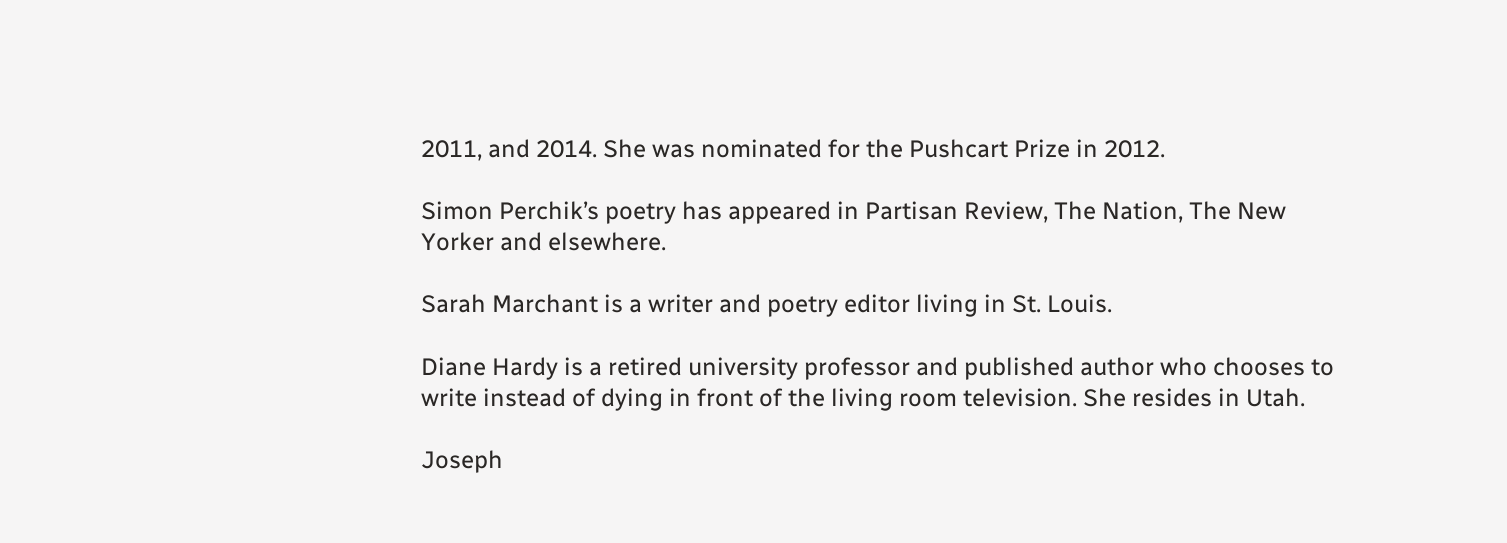2011, and 2014. She was nominated for the Pushcart Prize in 2012.

Simon Perchik’s poetry has appeared in Partisan Review, The Nation, The New Yorker and elsewhere.

Sarah Marchant is a writer and poetry editor living in St. Louis.

Diane Hardy is a retired university professor and published author who chooses to write instead of dying in front of the living room television. She resides in Utah.

Joseph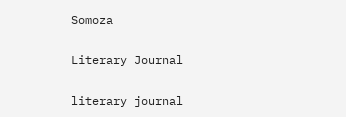Somoza

Literary Journal

literary journal